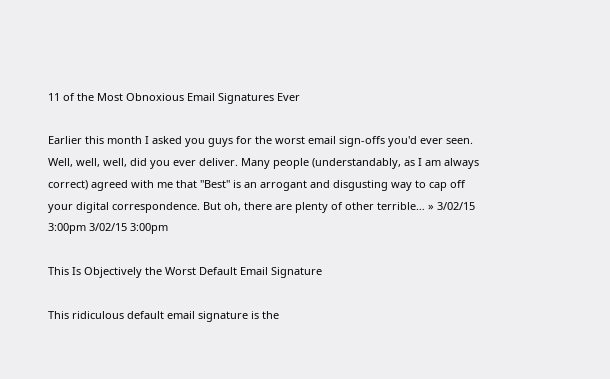11 of the Most Obnoxious Email Signatures Ever

Earlier this month I asked you guys for the worst email sign-offs you'd ever seen. Well, well, well, did you ever deliver. Many people (understandably, as I am always correct) agreed with me that "Best" is an arrogant and disgusting way to cap off your digital correspondence. But oh, there are plenty of other terrible… » 3/02/15 3:00pm 3/02/15 3:00pm

This Is Objectively the Worst Default Email Signature

This ridiculous default email signature is the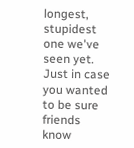longest, stupidest one we've seen yet. Just in case you wanted to be sure friends know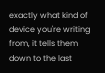exactly what kind of device you're writing from, it tells them down to the last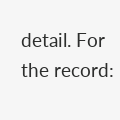detail. For the record: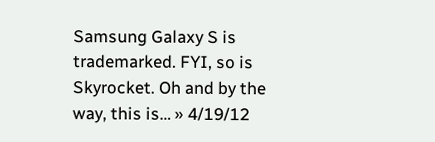Samsung Galaxy S is trademarked. FYI, so is Skyrocket. Oh and by the way, this is… » 4/19/12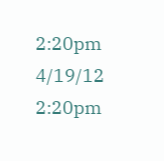2:20pm 4/19/12 2:20pm